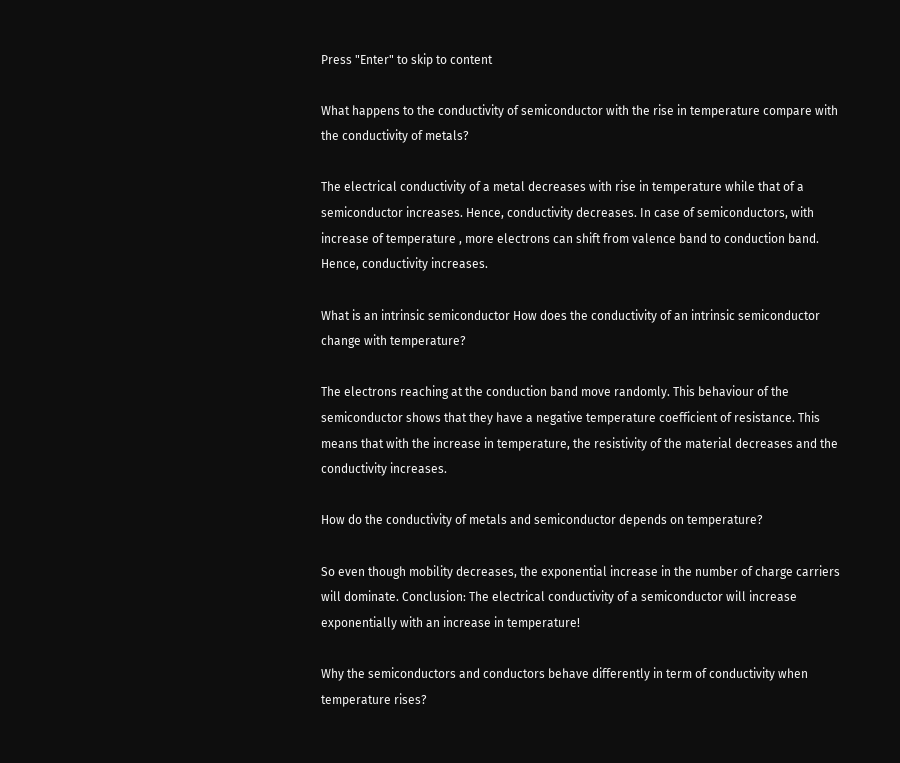Press "Enter" to skip to content

What happens to the conductivity of semiconductor with the rise in temperature compare with the conductivity of metals?

The electrical conductivity of a metal decreases with rise in temperature while that of a semiconductor increases. Hence, conductivity decreases. In case of semiconductors, with increase of temperature , more electrons can shift from valence band to conduction band. Hence, conductivity increases.

What is an intrinsic semiconductor How does the conductivity of an intrinsic semiconductor change with temperature?

The electrons reaching at the conduction band move randomly. This behaviour of the semiconductor shows that they have a negative temperature coefficient of resistance. This means that with the increase in temperature, the resistivity of the material decreases and the conductivity increases.

How do the conductivity of metals and semiconductor depends on temperature?

So even though mobility decreases, the exponential increase in the number of charge carriers will dominate. Conclusion: The electrical conductivity of a semiconductor will increase exponentially with an increase in temperature!

Why the semiconductors and conductors behave differently in term of conductivity when temperature rises?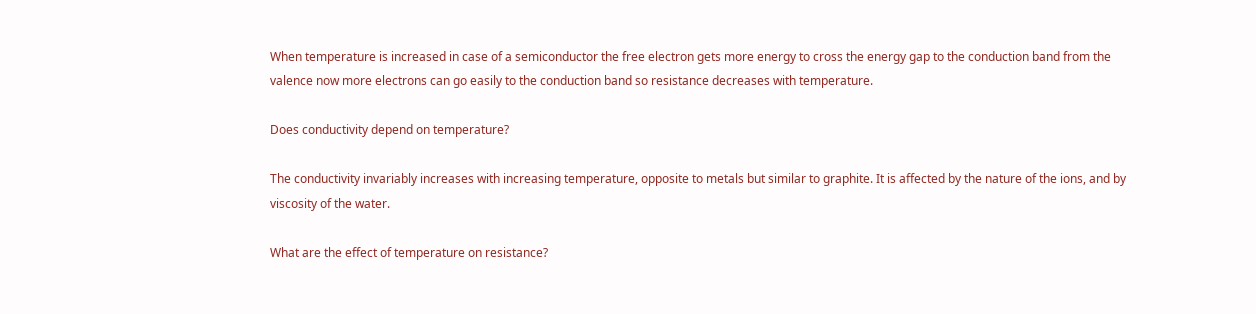When temperature is increased in case of a semiconductor the free electron gets more energy to cross the energy gap to the conduction band from the valence now more electrons can go easily to the conduction band so resistance decreases with temperature.

Does conductivity depend on temperature?

The conductivity invariably increases with increasing temperature, opposite to metals but similar to graphite. It is affected by the nature of the ions, and by viscosity of the water.

What are the effect of temperature on resistance?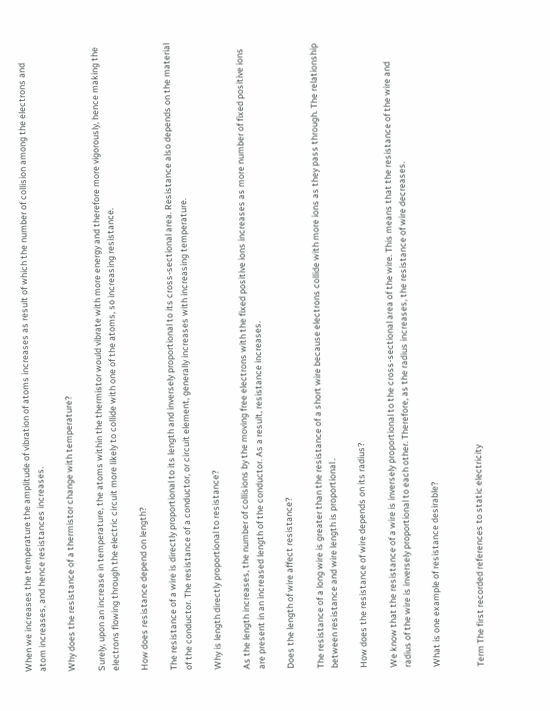When we increases the temperature the amplitude of vibration of atoms increases as result of which the number of collision among the electrons and atom increases, and hence resistances increases.

Why does the resistance of a thermistor change with temperature?

Surely, upon an increase in temperature, the atoms within the thermistor would vibrate with more energy and therefore more vigorously, hence making the electrons flowing through the electric circuit more likely to collide with one of the atoms, so increasing resistance.

How does resistance depend on length?

The resistance of a wire is directly proportional to its length and inversely proportional to its cross-sectional area. Resistance also depends on the material of the conductor. The resistance of a conductor, or circuit element, generally increases with increasing temperature.

Why is length directly proportional to resistance?

As the length increases, the number of collisions by the moving free electrons with the fixed positive ions increases as more number of fixed positive ions are present in an increased length of the conductor. As a result, resistance increases.

Does the length of wire affect resistance?

The resistance of a long wire is greater than the resistance of a short wire because electrons collide with more ions as they pass through. The relationship between resistance and wire length is proportional .

How does the resistance of wire depends on its radius?

We know that the resistance of a wire is inversely proportional to the cross-sectional area of the wire. This means that the resistance of the wire and radius of the wire is inversely proportional to each other. Therefore, as the radius increases, the resistance of wire decreases.

What is one example of resistance desirable?


Term The first recorded references to static electricity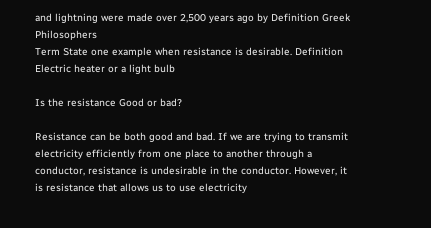and lightning were made over 2,500 years ago by Definition Greek Philosophers
Term State one example when resistance is desirable. Definition Electric heater or a light bulb

Is the resistance Good or bad?

Resistance can be both good and bad. If we are trying to transmit electricity efficiently from one place to another through a conductor, resistance is undesirable in the conductor. However, it is resistance that allows us to use electricity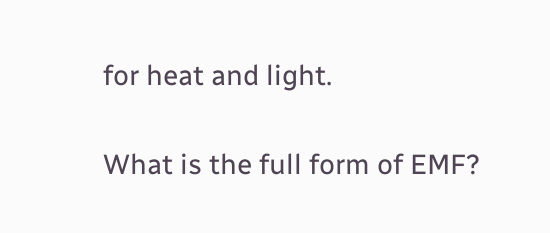for heat and light.

What is the full form of EMF?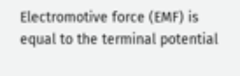Electromotive force (EMF) is equal to the terminal potential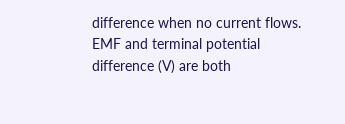difference when no current flows. EMF and terminal potential difference (V) are both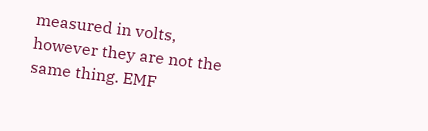measured in volts, however they are not the same thing. EMF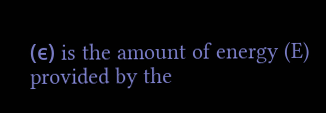(ϵ) is the amount of energy (E) provided by the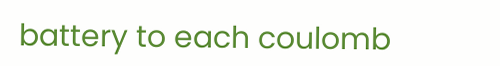battery to each coulomb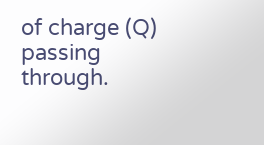of charge (Q) passing through.